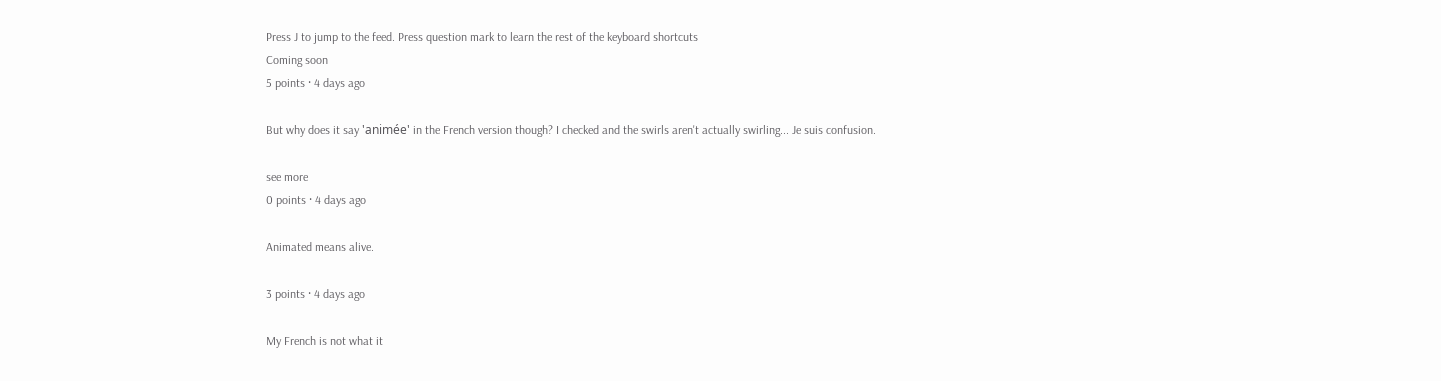Press J to jump to the feed. Press question mark to learn the rest of the keyboard shortcuts
Coming soon
5 points · 4 days ago

But why does it say 'animée' in the French version though? I checked and the swirls aren't actually swirling... Je suis confusion.

see more
0 points · 4 days ago

Animated means alive.

3 points · 4 days ago

My French is not what it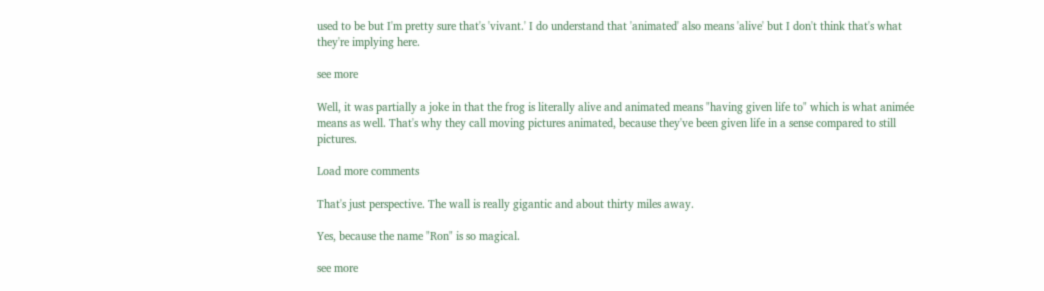used to be but I'm pretty sure that's 'vivant.' I do understand that 'animated' also means 'alive' but I don't think that's what they're implying here.

see more

Well, it was partially a joke in that the frog is literally alive and animated means "having given life to" which is what animée means as well. That's why they call moving pictures animated, because they've been given life in a sense compared to still pictures.

Load more comments

That's just perspective. The wall is really gigantic and about thirty miles away.

Yes, because the name "Ron" is so magical.

see more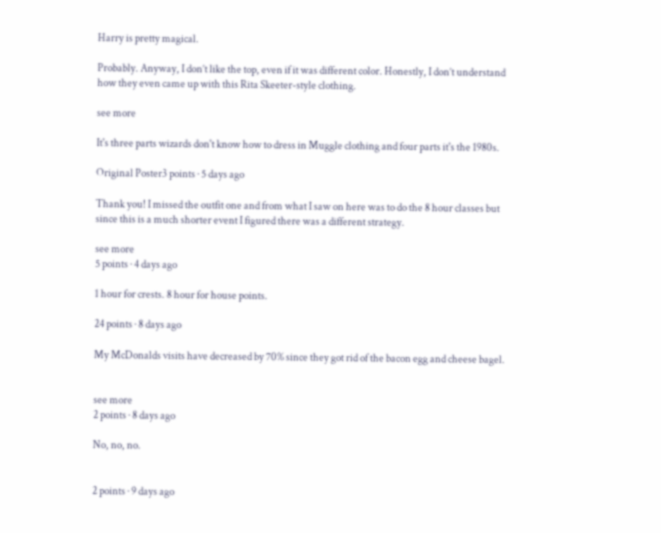Harry is pretty magical.

Probably. Anyway, I don’t like the top, even if it was different color. Honestly, I don’t understand how they even came up with this Rita Skeeter-style clothing.

see more

It's three parts wizards don't know how to dress in Muggle clothing and four parts it's the 1980s.

Original Poster3 points · 5 days ago

Thank you! I missed the outfit one and from what I saw on here was to do the 8 hour classes but since this is a much shorter event I figured there was a different strategy.

see more
5 points · 4 days ago

1 hour for crests. 8 hour for house points.

24 points · 8 days ago

My McDonalds visits have decreased by 70% since they got rid of the bacon egg and cheese bagel.


see more
2 points · 8 days ago

No, no, no.


2 points · 9 days ago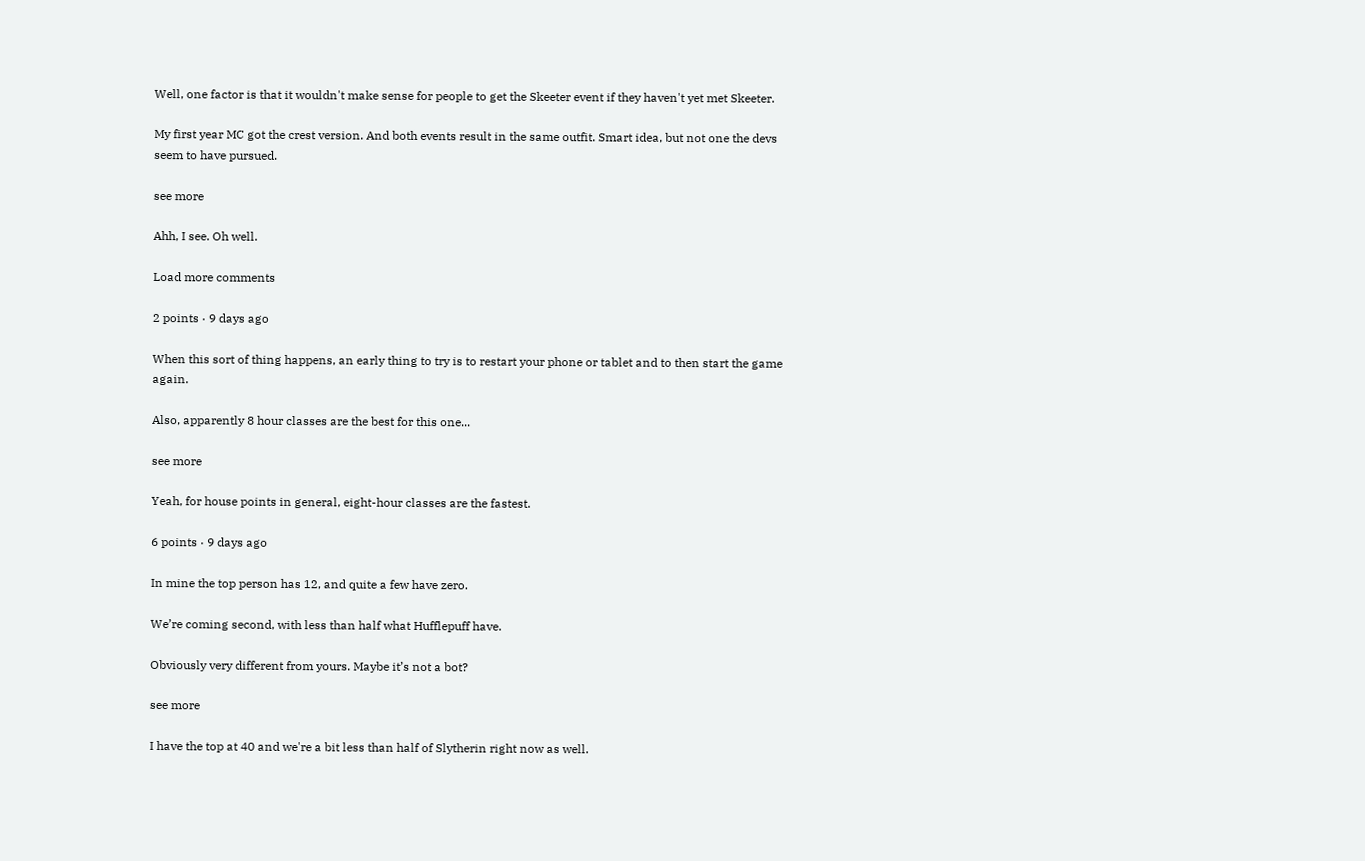Well, one factor is that it wouldn't make sense for people to get the Skeeter event if they haven't yet met Skeeter.

My first year MC got the crest version. And both events result in the same outfit. Smart idea, but not one the devs seem to have pursued.

see more

Ahh, I see. Oh well.

Load more comments

2 points · 9 days ago

When this sort of thing happens, an early thing to try is to restart your phone or tablet and to then start the game again.

Also, apparently 8 hour classes are the best for this one...

see more

Yeah, for house points in general, eight-hour classes are the fastest.

6 points · 9 days ago

In mine the top person has 12, and quite a few have zero.

We’re coming second, with less than half what Hufflepuff have.

Obviously very different from yours. Maybe it’s not a bot?

see more

I have the top at 40 and we're a bit less than half of Slytherin right now as well.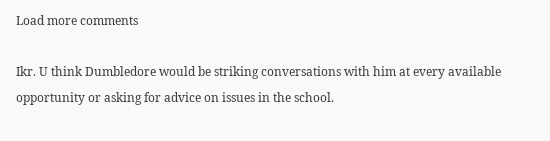Load more comments

Ikr. U think Dumbledore would be striking conversations with him at every available opportunity or asking for advice on issues in the school.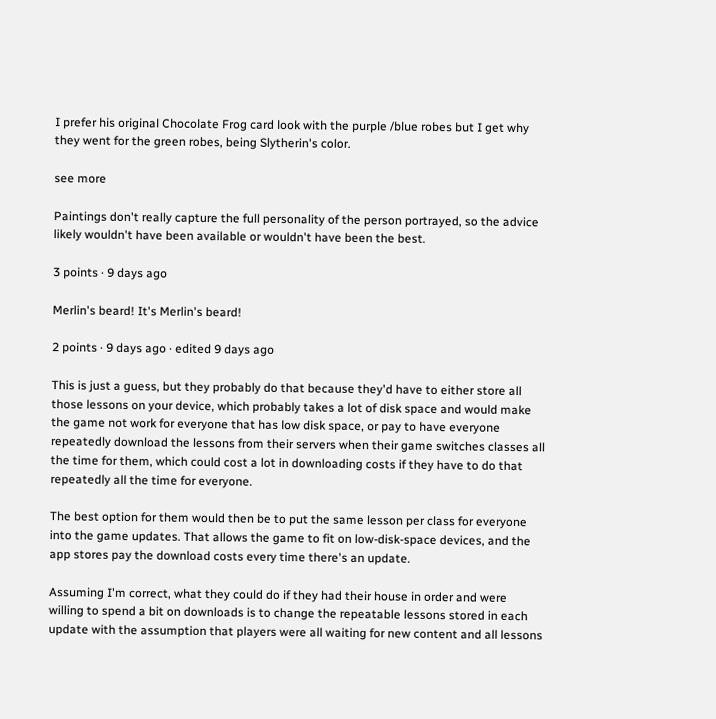I prefer his original Chocolate Frog card look with the purple /blue robes but I get why they went for the green robes, being Slytherin's color.

see more

Paintings don't really capture the full personality of the person portrayed, so the advice likely wouldn't have been available or wouldn't have been the best.

3 points · 9 days ago

Merlin's beard! It's Merlin's beard!

2 points · 9 days ago · edited 9 days ago

This is just a guess, but they probably do that because they'd have to either store all those lessons on your device, which probably takes a lot of disk space and would make the game not work for everyone that has low disk space, or pay to have everyone repeatedly download the lessons from their servers when their game switches classes all the time for them, which could cost a lot in downloading costs if they have to do that repeatedly all the time for everyone.

The best option for them would then be to put the same lesson per class for everyone into the game updates. That allows the game to fit on low-disk-space devices, and the app stores pay the download costs every time there's an update.

Assuming I'm correct, what they could do if they had their house in order and were willing to spend a bit on downloads is to change the repeatable lessons stored in each update with the assumption that players were all waiting for new content and all lessons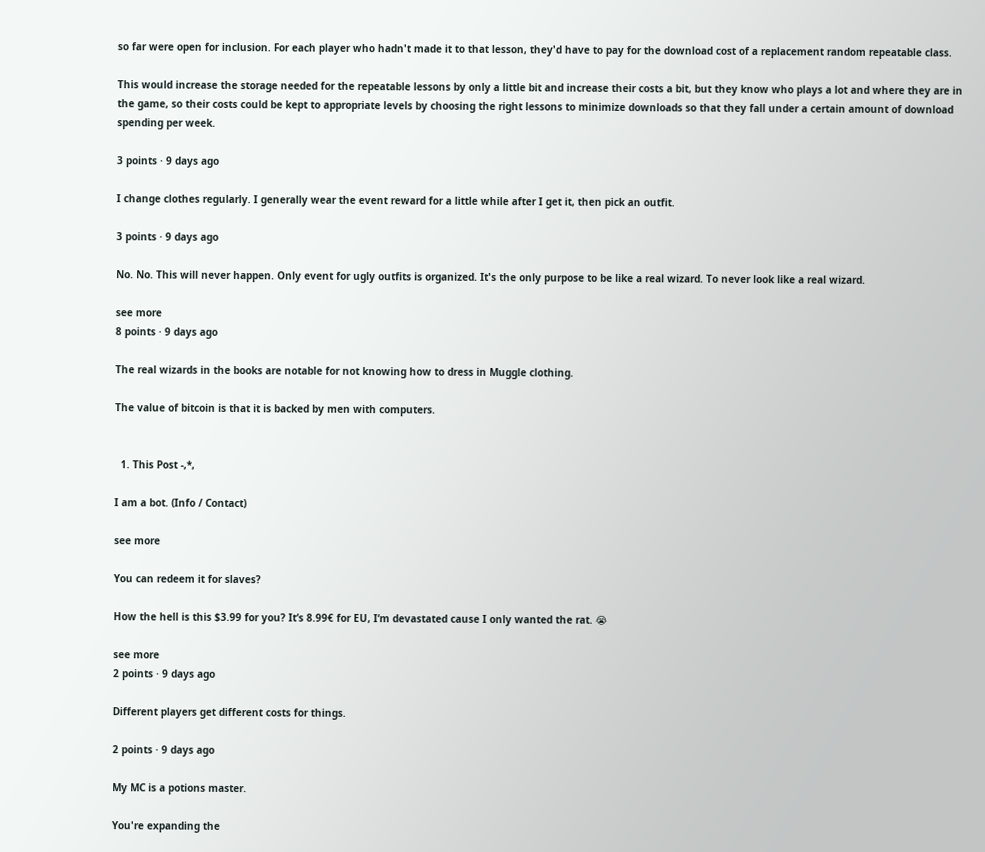so far were open for inclusion. For each player who hadn't made it to that lesson, they'd have to pay for the download cost of a replacement random repeatable class.

This would increase the storage needed for the repeatable lessons by only a little bit and increase their costs a bit, but they know who plays a lot and where they are in the game, so their costs could be kept to appropriate levels by choosing the right lessons to minimize downloads so that they fall under a certain amount of download spending per week.

3 points · 9 days ago

I change clothes regularly. I generally wear the event reward for a little while after I get it, then pick an outfit.

3 points · 9 days ago

No. No. This will never happen. Only event for ugly outfits is organized. It's the only purpose to be like a real wizard. To never look like a real wizard.

see more
8 points · 9 days ago

The real wizards in the books are notable for not knowing how to dress in Muggle clothing.

The value of bitcoin is that it is backed by men with computers.


  1. This Post -,*,

I am a bot. (Info / Contact)

see more

You can redeem it for slaves?

How the hell is this $3.99 for you? It‘s 8.99€ for EU, I‘m devastated cause I only wanted the rat. 😭

see more
2 points · 9 days ago

Different players get different costs for things.

2 points · 9 days ago

My MC is a potions master.

You're expanding the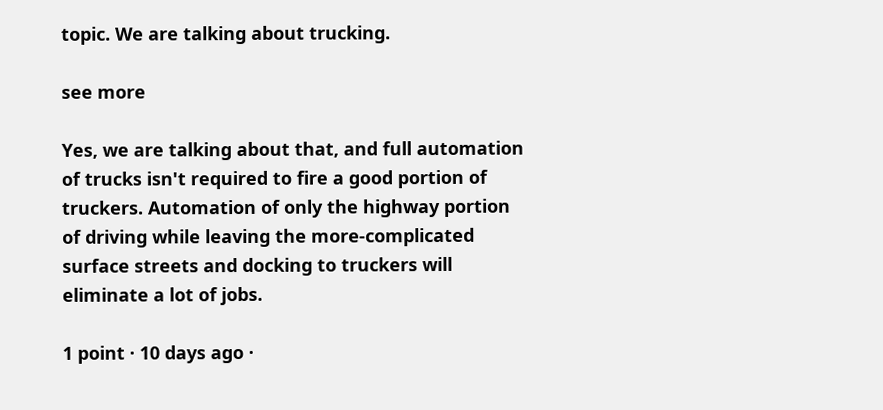topic. We are talking about trucking.

see more

Yes, we are talking about that, and full automation of trucks isn't required to fire a good portion of truckers. Automation of only the highway portion of driving while leaving the more-complicated surface streets and docking to truckers will eliminate a lot of jobs.

1 point · 10 days ago ·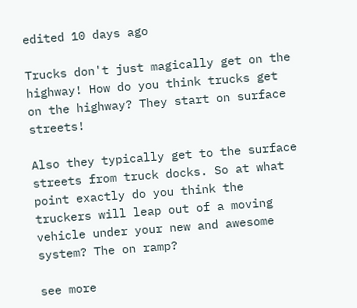edited 10 days ago

Trucks don't just magically get on the highway! How do you think trucks get on the highway? They start on surface streets!

Also they typically get to the surface streets from truck docks. So at what point exactly do you think the truckers will leap out of a moving vehicle under your new and awesome system? The on ramp?

see more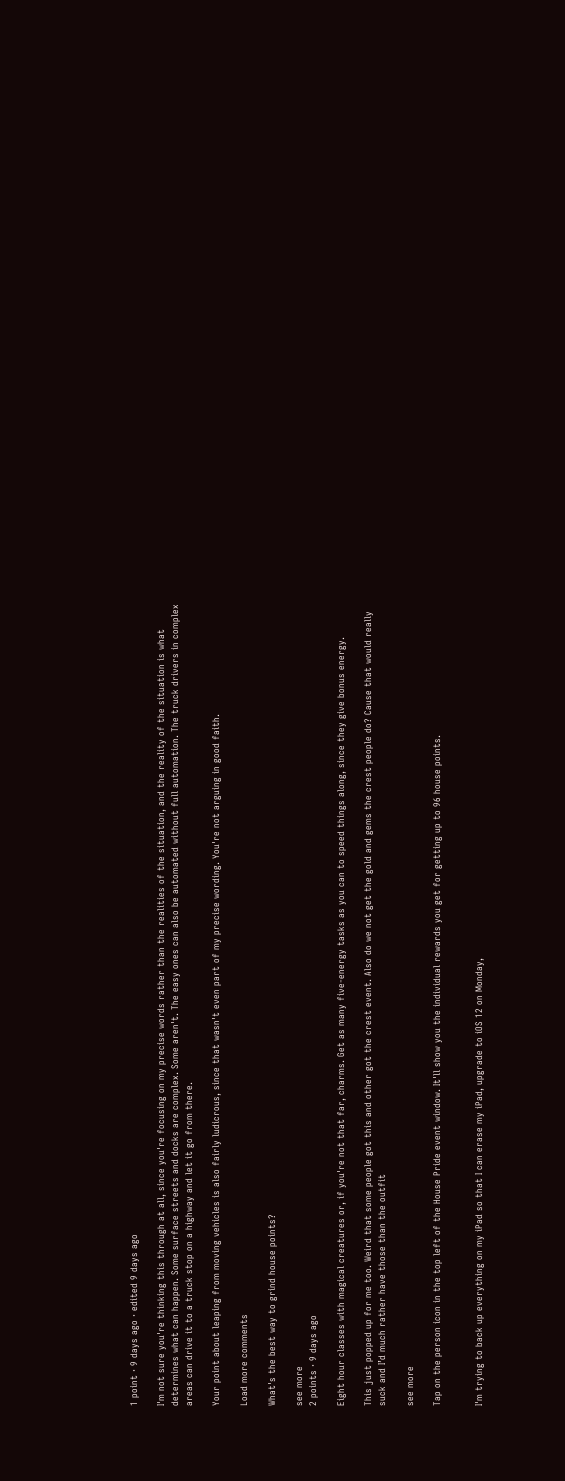1 point · 9 days ago · edited 9 days ago

I'm not sure you're thinking this through at all, since you're focusing on my precise words rather than the realities of the situation, and the reality of the situation is what determines what can happen. Some surface streets and docks are complex. Some aren't. The easy ones can also be automated without full automation. The truck drivers in complex areas can drive it to a truck stop on a highway and let it go from there.

Your point about leaping from moving vehicles is also fairly ludicrous, since that wasn't even part of my precise wording. You're not arguing in good faith.

Load more comments

What's the best way to grind house points?

see more
2 points · 9 days ago

Eight hour classes with magical creatures or, if you're not that far, charms. Get as many five-energy tasks as you can to speed things along, since they give bonus energy.

This just popped up for me too. Weird that some people got this and other got the crest event. Also do we not get the gold and gems the crest people do? Cause that would really suck and I’d much rather have those than the outfit

see more

Tap on the person icon in the top left of the House Pride event window. It'll show you the individual rewards you get for getting up to 96 house points.


I'm trying to back up everything on my iPad so that I can erase my iPad, upgrade to iOS 12 on Monday,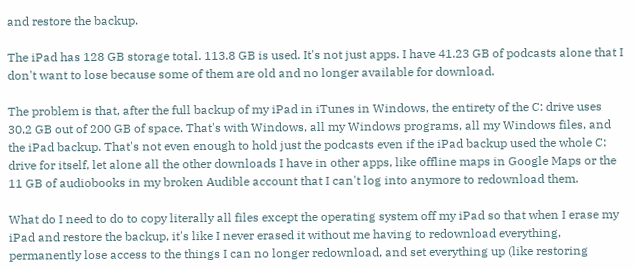and restore the backup.

The iPad has 128 GB storage total. 113.8 GB is used. It's not just apps. I have 41.23 GB of podcasts alone that I don't want to lose because some of them are old and no longer available for download.

The problem is that, after the full backup of my iPad in iTunes in Windows, the entirety of the C: drive uses 30.2 GB out of 200 GB of space. That's with Windows, all my Windows programs, all my Windows files, and the iPad backup. That's not even enough to hold just the podcasts even if the iPad backup used the whole C: drive for itself, let alone all the other downloads I have in other apps, like offline maps in Google Maps or the 11 GB of audiobooks in my broken Audible account that I can't log into anymore to redownload them.

What do I need to do to copy literally all files except the operating system off my iPad so that when I erase my iPad and restore the backup, it's like I never erased it without me having to redownload everything, permanently lose access to the things I can no longer redownload, and set everything up (like restoring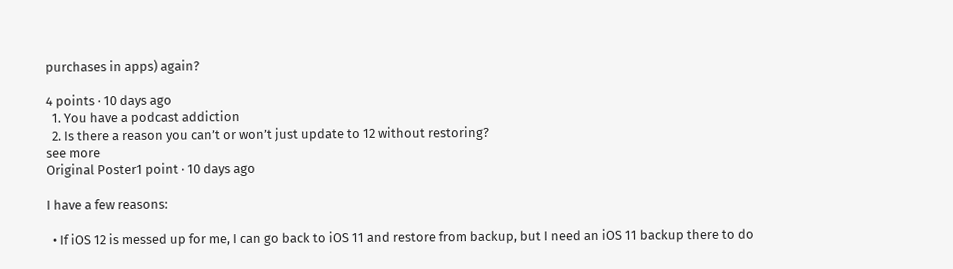purchases in apps) again?

4 points · 10 days ago
  1. You have a podcast addiction
  2. Is there a reason you can’t or won’t just update to 12 without restoring?
see more
Original Poster1 point · 10 days ago

I have a few reasons:

  • If iOS 12 is messed up for me, I can go back to iOS 11 and restore from backup, but I need an iOS 11 backup there to do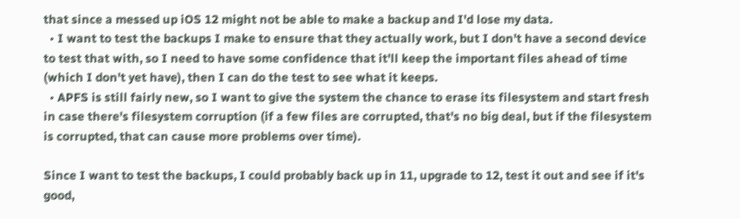that since a messed up iOS 12 might not be able to make a backup and I'd lose my data.
  • I want to test the backups I make to ensure that they actually work, but I don't have a second device to test that with, so I need to have some confidence that it'll keep the important files ahead of time (which I don't yet have), then I can do the test to see what it keeps.
  • APFS is still fairly new, so I want to give the system the chance to erase its filesystem and start fresh in case there's filesystem corruption (if a few files are corrupted, that's no big deal, but if the filesystem is corrupted, that can cause more problems over time).

Since I want to test the backups, I could probably back up in 11, upgrade to 12, test it out and see if it's good,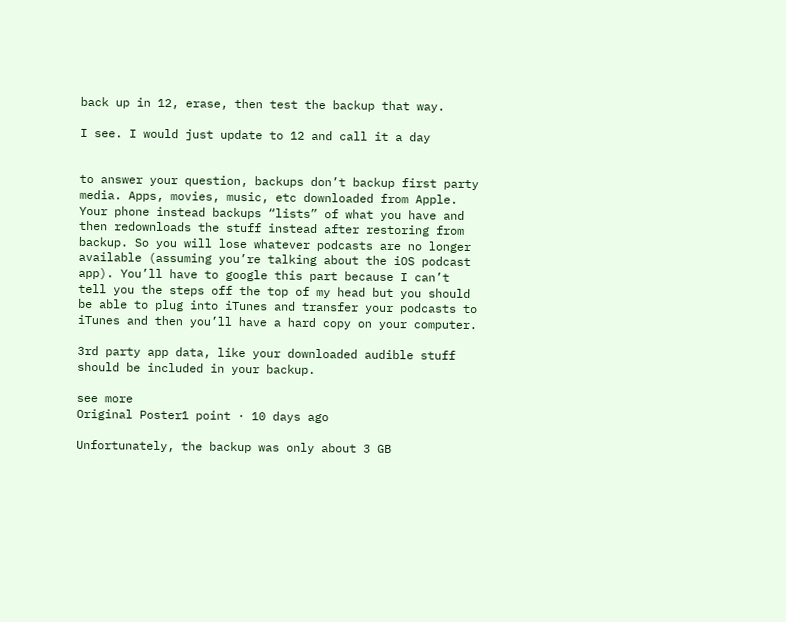back up in 12, erase, then test the backup that way.

I see. I would just update to 12 and call it a day


to answer your question, backups don’t backup first party media. Apps, movies, music, etc downloaded from Apple. Your phone instead backups “lists” of what you have and then redownloads the stuff instead after restoring from backup. So you will lose whatever podcasts are no longer available (assuming you’re talking about the iOS podcast app). You’ll have to google this part because I can’t tell you the steps off the top of my head but you should be able to plug into iTunes and transfer your podcasts to iTunes and then you’ll have a hard copy on your computer.

3rd party app data, like your downloaded audible stuff should be included in your backup.

see more
Original Poster1 point · 10 days ago

Unfortunately, the backup was only about 3 GB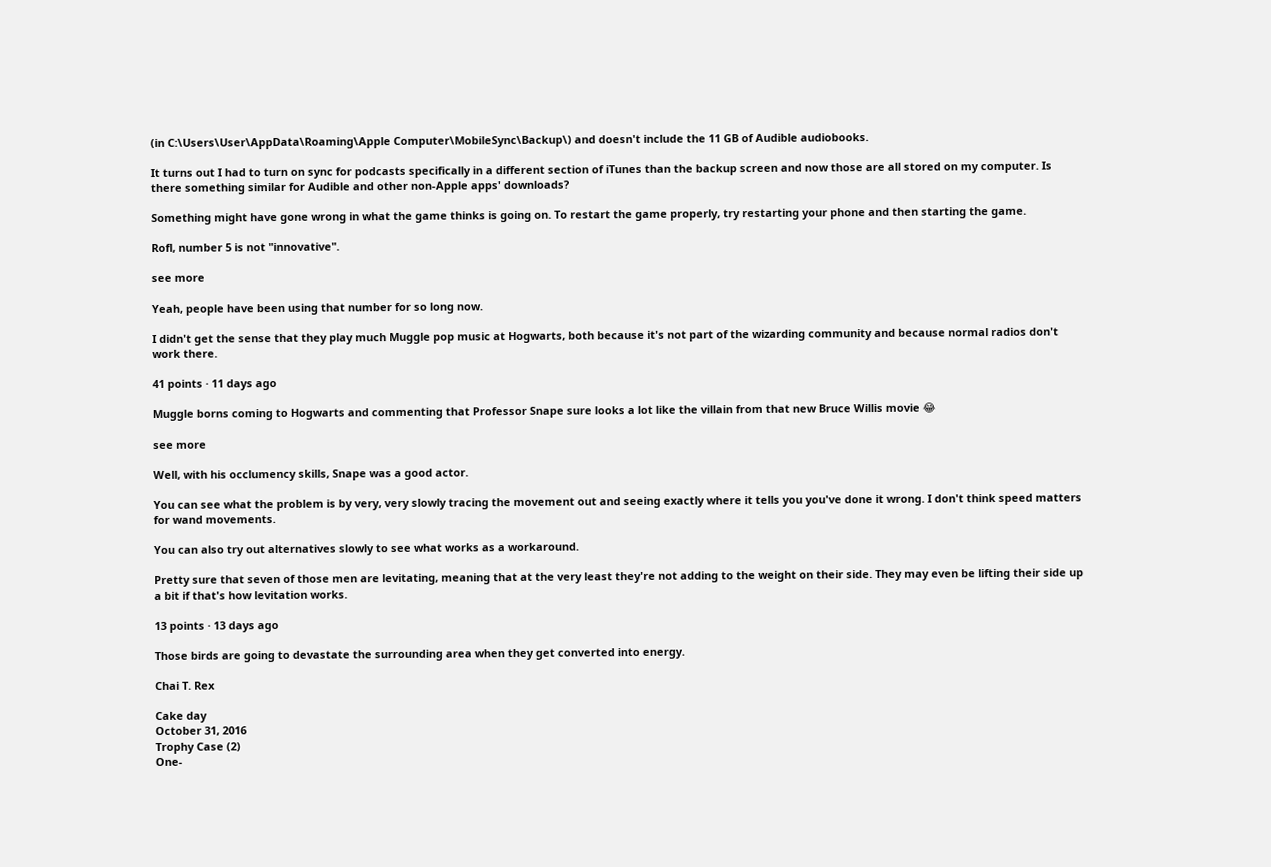(in C:\Users\User\AppData\Roaming\Apple Computer\MobileSync\Backup\) and doesn't include the 11 GB of Audible audiobooks.

It turns out I had to turn on sync for podcasts specifically in a different section of iTunes than the backup screen and now those are all stored on my computer. Is there something similar for Audible and other non-Apple apps' downloads?

Something might have gone wrong in what the game thinks is going on. To restart the game properly, try restarting your phone and then starting the game.

Rofl, number 5 is not "innovative".

see more

Yeah, people have been using that number for so long now.

I didn't get the sense that they play much Muggle pop music at Hogwarts, both because it's not part of the wizarding community and because normal radios don't work there.

41 points · 11 days ago

Muggle borns coming to Hogwarts and commenting that Professor Snape sure looks a lot like the villain from that new Bruce Willis movie 😂

see more

Well, with his occlumency skills, Snape was a good actor.

You can see what the problem is by very, very slowly tracing the movement out and seeing exactly where it tells you you've done it wrong. I don't think speed matters for wand movements.

You can also try out alternatives slowly to see what works as a workaround.

Pretty sure that seven of those men are levitating, meaning that at the very least they're not adding to the weight on their side. They may even be lifting their side up a bit if that's how levitation works.

13 points · 13 days ago

Those birds are going to devastate the surrounding area when they get converted into energy.

Chai T. Rex

Cake day
October 31, 2016
Trophy Case (2)
One-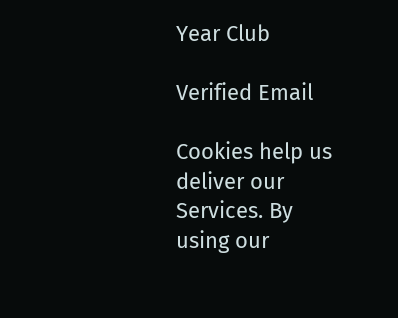Year Club

Verified Email

Cookies help us deliver our Services. By using our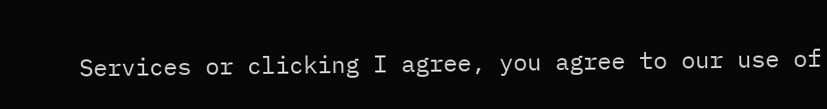Services or clicking I agree, you agree to our use of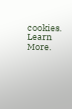cookies. Learn More.